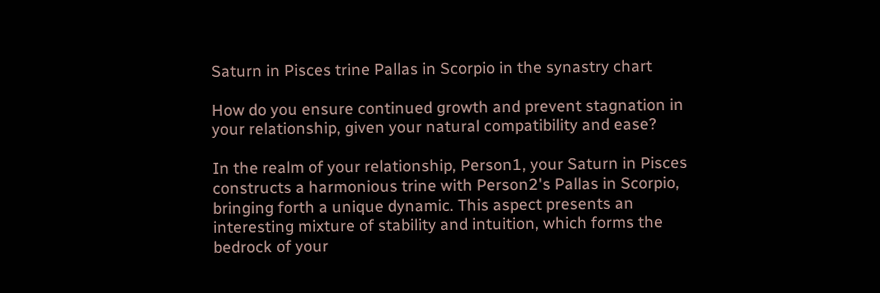Saturn in Pisces trine Pallas in Scorpio in the synastry chart

How do you ensure continued growth and prevent stagnation in your relationship, given your natural compatibility and ease?

In the realm of your relationship, Person1, your Saturn in Pisces constructs a harmonious trine with Person2's Pallas in Scorpio, bringing forth a unique dynamic. This aspect presents an interesting mixture of stability and intuition, which forms the bedrock of your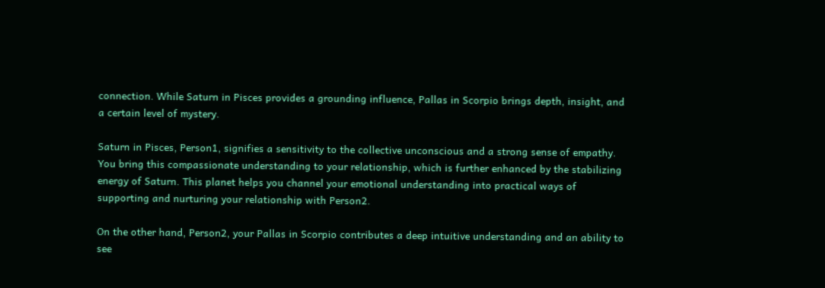connection. While Saturn in Pisces provides a grounding influence, Pallas in Scorpio brings depth, insight, and a certain level of mystery.

Saturn in Pisces, Person1, signifies a sensitivity to the collective unconscious and a strong sense of empathy. You bring this compassionate understanding to your relationship, which is further enhanced by the stabilizing energy of Saturn. This planet helps you channel your emotional understanding into practical ways of supporting and nurturing your relationship with Person2.

On the other hand, Person2, your Pallas in Scorpio contributes a deep intuitive understanding and an ability to see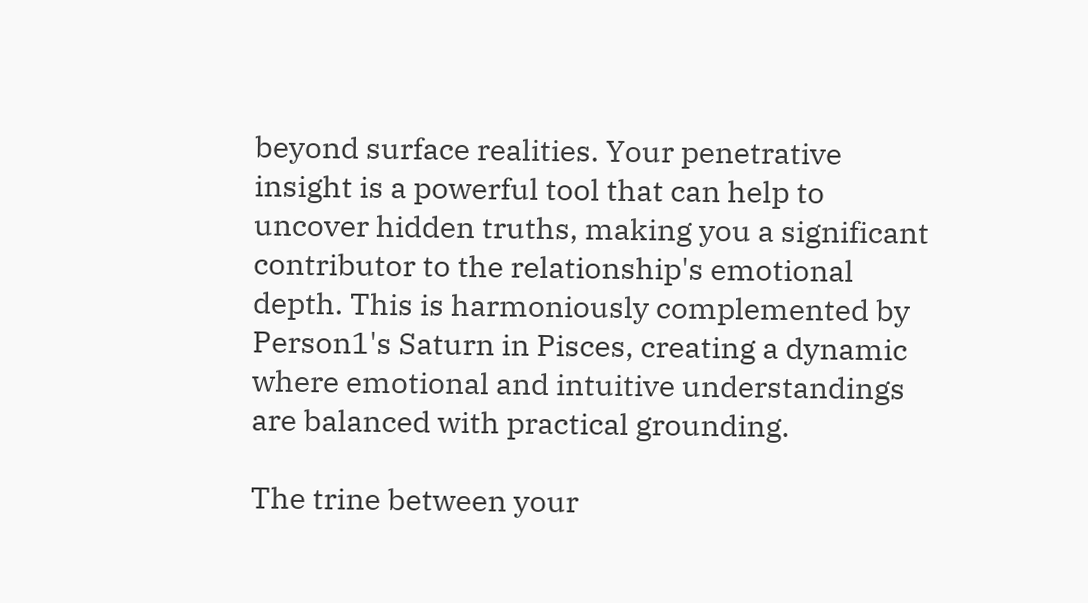beyond surface realities. Your penetrative insight is a powerful tool that can help to uncover hidden truths, making you a significant contributor to the relationship's emotional depth. This is harmoniously complemented by Person1's Saturn in Pisces, creating a dynamic where emotional and intuitive understandings are balanced with practical grounding.

The trine between your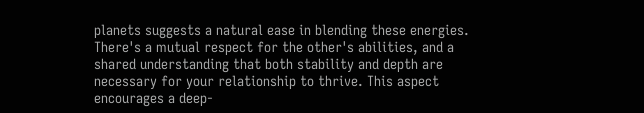planets suggests a natural ease in blending these energies. There's a mutual respect for the other's abilities, and a shared understanding that both stability and depth are necessary for your relationship to thrive. This aspect encourages a deep-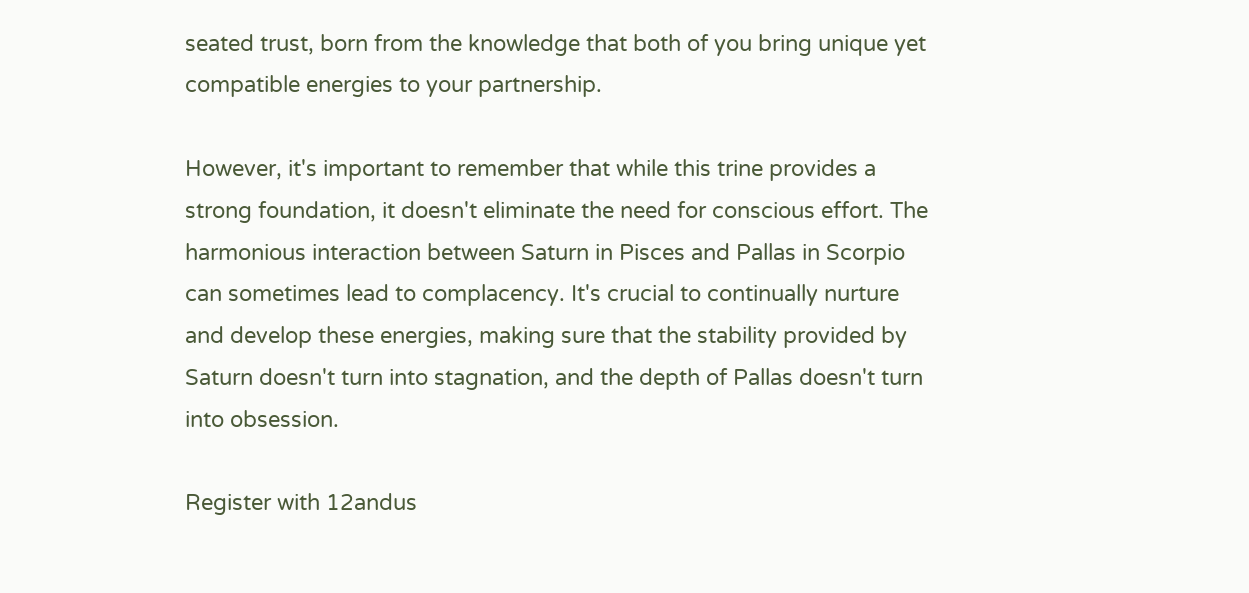seated trust, born from the knowledge that both of you bring unique yet compatible energies to your partnership.

However, it's important to remember that while this trine provides a strong foundation, it doesn't eliminate the need for conscious effort. The harmonious interaction between Saturn in Pisces and Pallas in Scorpio can sometimes lead to complacency. It's crucial to continually nurture and develop these energies, making sure that the stability provided by Saturn doesn't turn into stagnation, and the depth of Pallas doesn't turn into obsession.

Register with 12andus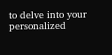to delve into your personalized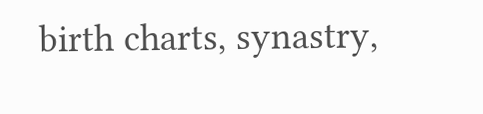birth charts, synastry,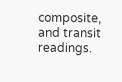composite, and transit readings.